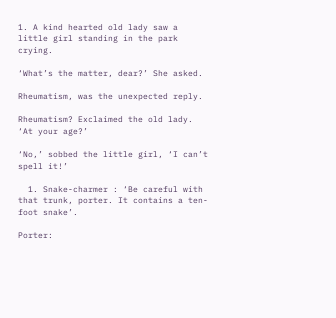1. A kind hearted old lady saw a little girl standing in the park crying.

‘What’s the matter, dear?’ She asked.

Rheumatism, was the unexpected reply.

Rheumatism? Exclaimed the old lady. ‘At your age?’

‘No,’ sobbed the little girl, ‘I can’t spell it!’

  1. Snake-charmer : ‘Be careful with that trunk, porter. It contains a ten-foot snake’.

Porter: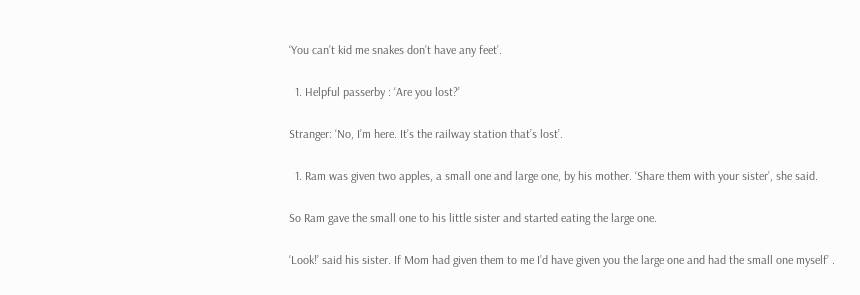‘You can’t kid me snakes don’t have any feet’.

  1. Helpful passerby : ‘Are you lost?’

Stranger: ‘No, I’m here. It’s the railway station that’s lost’.

  1. Ram was given two apples, a small one and large one, by his mother. ‘Share them with your sister’, she said.

So Ram gave the small one to his little sister and started eating the large one.

‘Look!’ said his sister. If Mom had given them to me I’d have given you the large one and had the small one myself’ .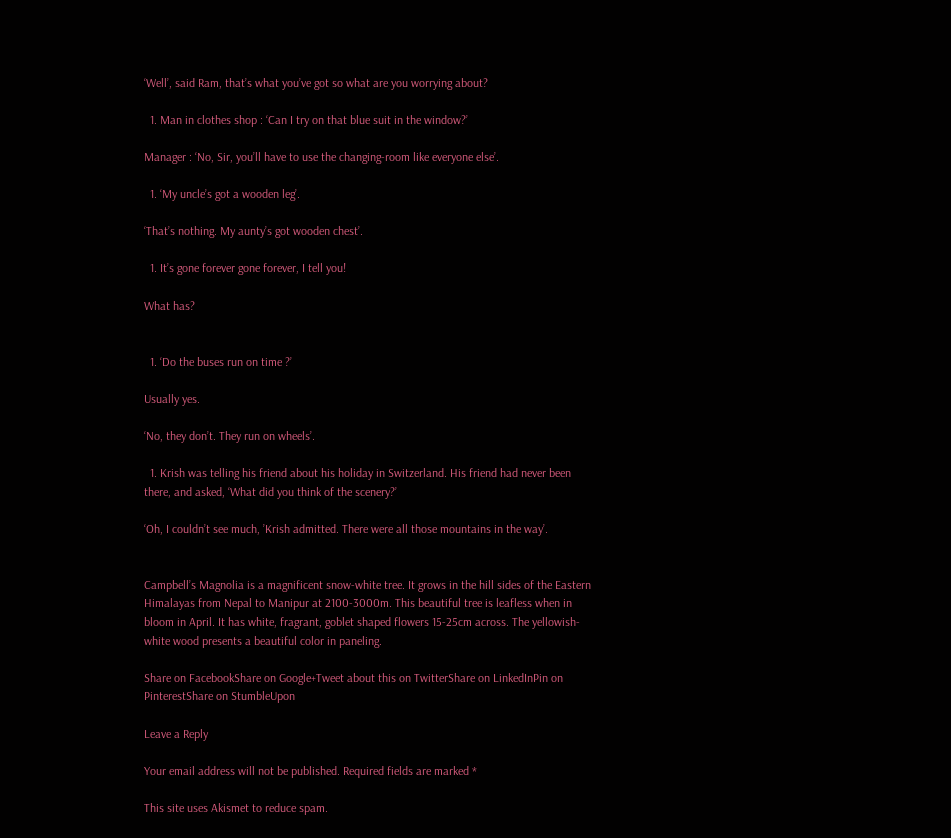‘Well’, said Ram, that’s what you’ve got so what are you worrying about?

  1. Man in clothes shop : ‘Can I try on that blue suit in the window?’

Manager : ‘No, Sir, you’ll have to use the changing-room like everyone else’.

  1. ‘My uncle’s got a wooden leg’.

‘That’s nothing. My aunty’s got wooden chest’.

  1. It’s gone forever gone forever, I tell you!

What has?


  1. ‘Do the buses run on time ?’

Usually yes.

‘No, they don’t. They run on wheels’.

  1. Krish was telling his friend about his holiday in Switzerland. His friend had never been there, and asked, ‘What did you think of the scenery?’

‘Oh, I couldn’t see much, ’Krish admitted. There were all those mountains in the way’.


Campbell’s Magnolia is a magnificent snow-white tree. It grows in the hill sides of the Eastern Himalayas from Nepal to Manipur at 2100-3000m. This beautiful tree is leafless when in bloom in April. It has white, fragrant, goblet shaped flowers 15-25cm across. The yellowish-white wood presents a beautiful color in paneling.

Share on FacebookShare on Google+Tweet about this on TwitterShare on LinkedInPin on PinterestShare on StumbleUpon

Leave a Reply

Your email address will not be published. Required fields are marked *

This site uses Akismet to reduce spam.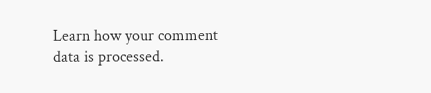Learn how your comment data is processed.